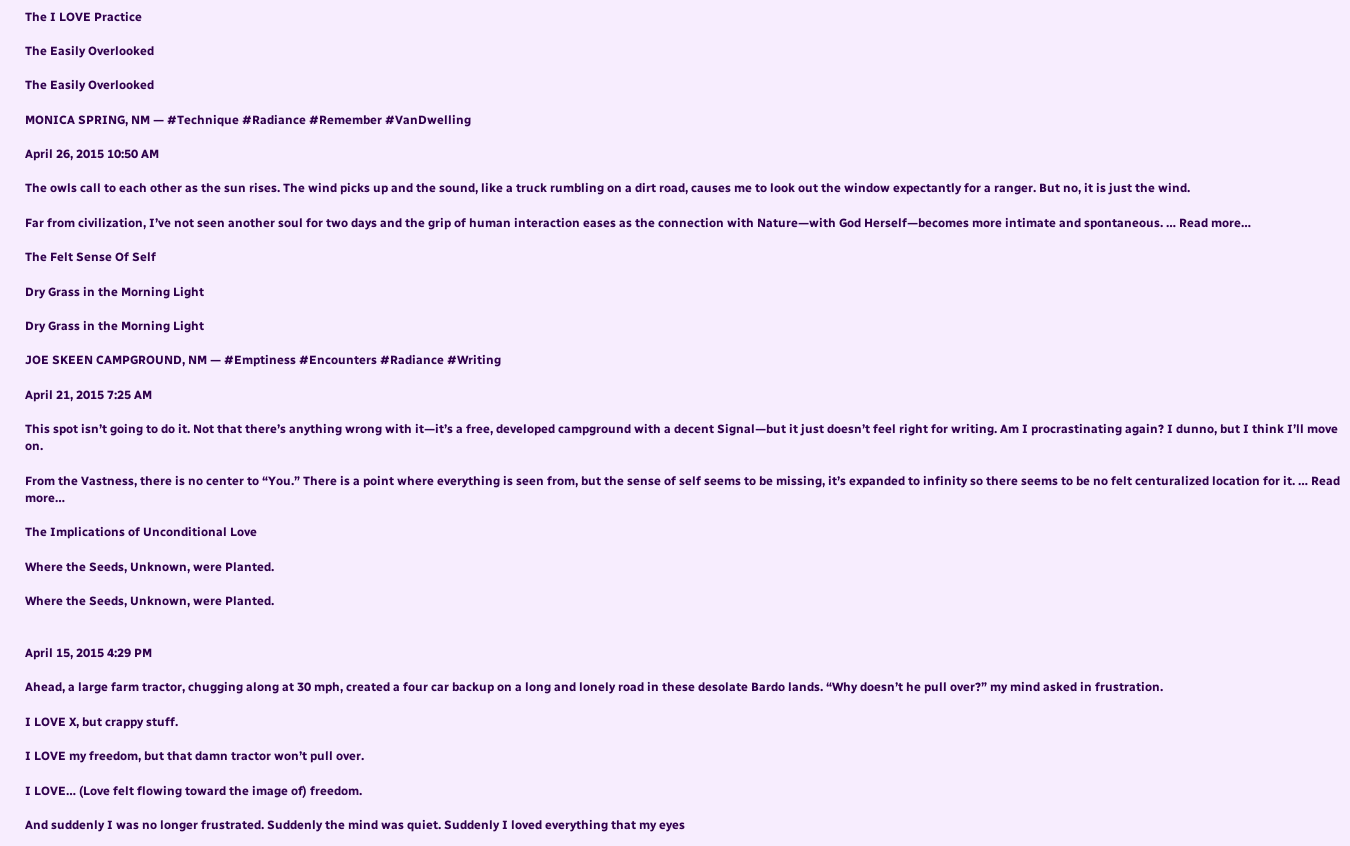The I LOVE Practice

The Easily Overlooked

The Easily Overlooked

MONICA SPRING, NM — #Technique #Radiance #Remember #VanDwelling

April 26, 2015 10:50 AM

The owls call to each other as the sun rises. The wind picks up and the sound, like a truck rumbling on a dirt road, causes me to look out the window expectantly for a ranger. But no, it is just the wind.

Far from civilization, I’ve not seen another soul for two days and the grip of human interaction eases as the connection with Nature—with God Herself—becomes more intimate and spontaneous. … Read more…

The Felt Sense Of Self

Dry Grass in the Morning Light

Dry Grass in the Morning Light

JOE SKEEN CAMPGROUND, NM — #Emptiness #Encounters #Radiance #Writing

April 21, 2015 7:25 AM

This spot isn’t going to do it. Not that there’s anything wrong with it—it’s a free, developed campground with a decent Signal—but it just doesn’t feel right for writing. Am I procrastinating again? I dunno, but I think I’ll move on.

From the Vastness, there is no center to “You.” There is a point where everything is seen from, but the sense of self seems to be missing, it’s expanded to infinity so there seems to be no felt centuralized location for it. … Read more…

The Implications of Unconditional Love

Where the Seeds, Unknown, were Planted.

Where the Seeds, Unknown, were Planted.


April 15, 2015 4:29 PM

Ahead, a large farm tractor, chugging along at 30 mph, created a four car backup on a long and lonely road in these desolate Bardo lands. “Why doesn’t he pull over?” my mind asked in frustration.

I LOVE X, but crappy stuff.

I LOVE my freedom, but that damn tractor won’t pull over.

I LOVE… (Love felt flowing toward the image of) freedom.

And suddenly I was no longer frustrated. Suddenly the mind was quiet. Suddenly I loved everything that my eyes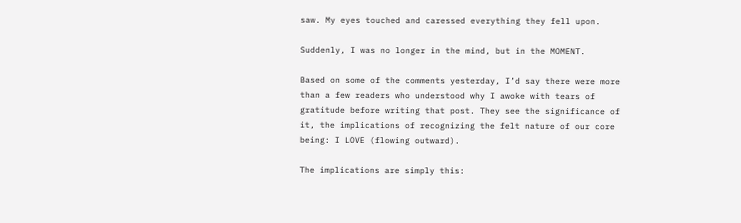saw. My eyes touched and caressed everything they fell upon.

Suddenly, I was no longer in the mind, but in the MOMENT.

Based on some of the comments yesterday, I’d say there were more than a few readers who understood why I awoke with tears of gratitude before writing that post. They see the significance of it, the implications of recognizing the felt nature of our core being: I LOVE (flowing outward).

The implications are simply this: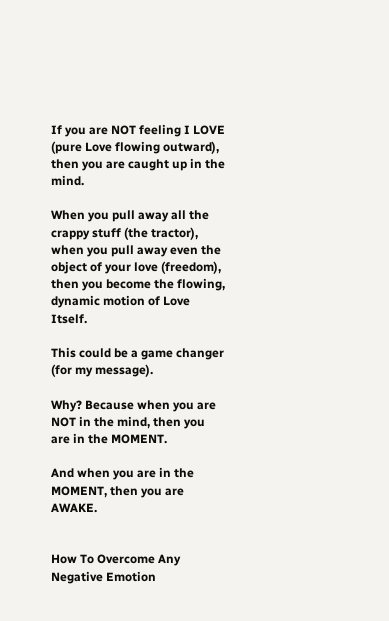If you are NOT feeling I LOVE (pure Love flowing outward), then you are caught up in the mind.

When you pull away all the crappy stuff (the tractor), when you pull away even the object of your love (freedom), then you become the flowing, dynamic motion of Love Itself.

This could be a game changer (for my message).

Why? Because when you are NOT in the mind, then you are in the MOMENT.

And when you are in the MOMENT, then you are AWAKE.


How To Overcome Any Negative Emotion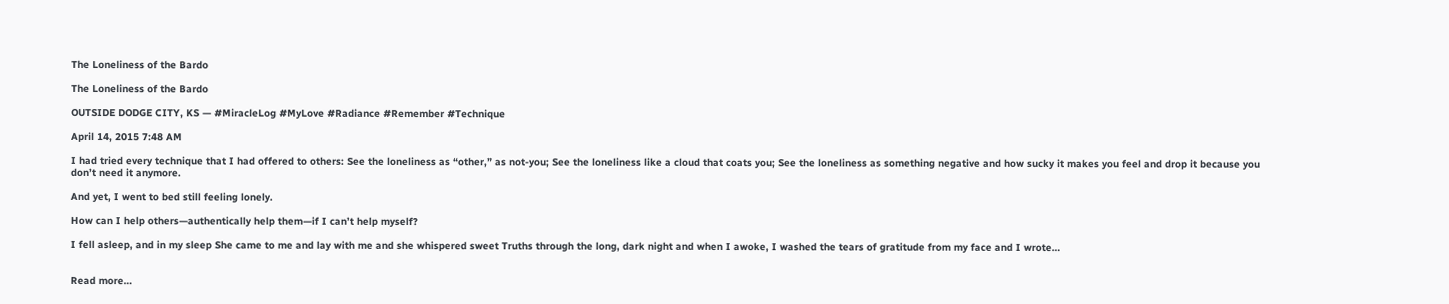The Loneliness of the Bardo

The Loneliness of the Bardo

OUTSIDE DODGE CITY, KS — #MiracleLog #MyLove #Radiance #Remember #Technique

April 14, 2015 7:48 AM

I had tried every technique that I had offered to others: See the loneliness as “other,” as not-you; See the loneliness like a cloud that coats you; See the loneliness as something negative and how sucky it makes you feel and drop it because you don’t need it anymore.

And yet, I went to bed still feeling lonely.

How can I help others—authentically help them—if I can’t help myself?

I fell asleep, and in my sleep She came to me and lay with me and she whispered sweet Truths through the long, dark night and when I awoke, I washed the tears of gratitude from my face and I wrote…


Read more…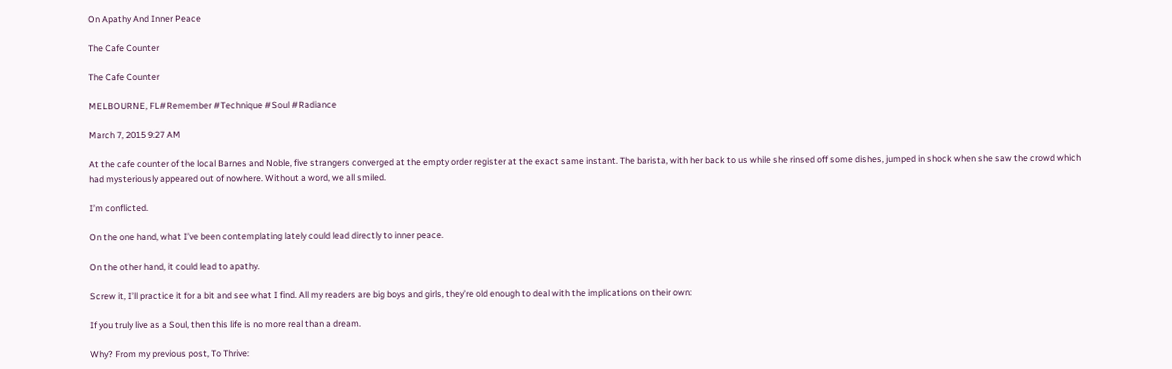On Apathy And Inner Peace

The Cafe Counter

The Cafe Counter

MELBOURNE, FL#Remember #Technique #Soul #Radiance

March 7, 2015 9:27 AM

At the cafe counter of the local Barnes and Noble, five strangers converged at the empty order register at the exact same instant. The barista, with her back to us while she rinsed off some dishes, jumped in shock when she saw the crowd which had mysteriously appeared out of nowhere. Without a word, we all smiled.

I’m conflicted.

On the one hand, what I’ve been contemplating lately could lead directly to inner peace.

On the other hand, it could lead to apathy.

Screw it, I’ll practice it for a bit and see what I find. All my readers are big boys and girls, they’re old enough to deal with the implications on their own:

If you truly live as a Soul, then this life is no more real than a dream.

Why? From my previous post, To Thrive: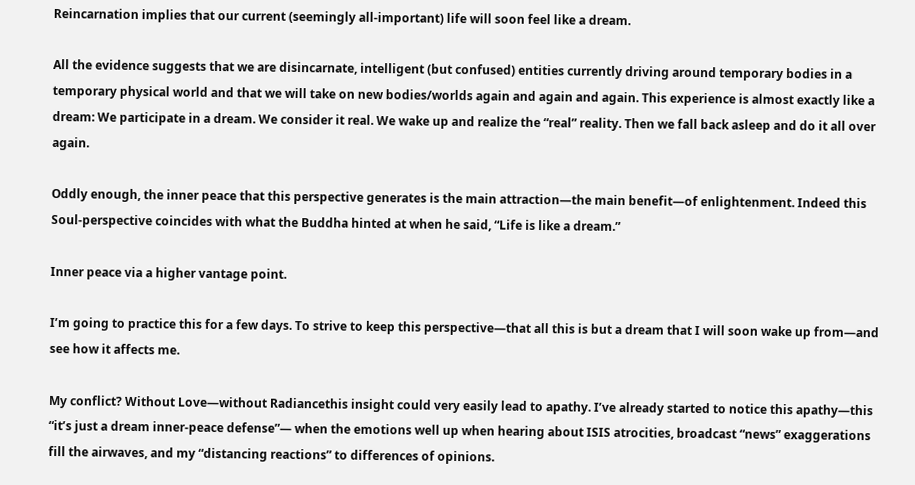Reincarnation implies that our current (seemingly all-important) life will soon feel like a dream.

All the evidence suggests that we are disincarnate, intelligent (but confused) entities currently driving around temporary bodies in a temporary physical world and that we will take on new bodies/worlds again and again and again. This experience is almost exactly like a dream: We participate in a dream. We consider it real. We wake up and realize the “real” reality. Then we fall back asleep and do it all over again.

Oddly enough, the inner peace that this perspective generates is the main attraction—the main benefit—of enlightenment. Indeed this Soul-perspective coincides with what the Buddha hinted at when he said, “Life is like a dream.”

Inner peace via a higher vantage point.

I’m going to practice this for a few days. To strive to keep this perspective—that all this is but a dream that I will soon wake up from—and see how it affects me.

My conflict? Without Love—without Radiancethis insight could very easily lead to apathy. I’ve already started to notice this apathy—this “it’s just a dream inner-peace defense”— when the emotions well up when hearing about ISIS atrocities, broadcast “news” exaggerations fill the airwaves, and my “distancing reactions” to differences of opinions.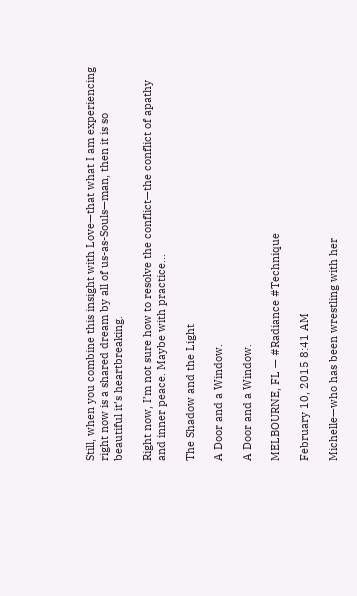Still, when you combine this insight with Love—that what I am experiencing right now is a shared dream by all of us-as-Souls—man, then it is so beautiful it’s heartbreaking.

Right now, I’m not sure how to resolve the conflict—the conflict of apathy and inner peace. Maybe with practice…

The Shadow and the Light

A Door and a Window.

A Door and a Window.

MELBOURNE, FL — #Radiance #Technique

February 10, 2015 8:41 AM

Michelle—who has been wrestling with her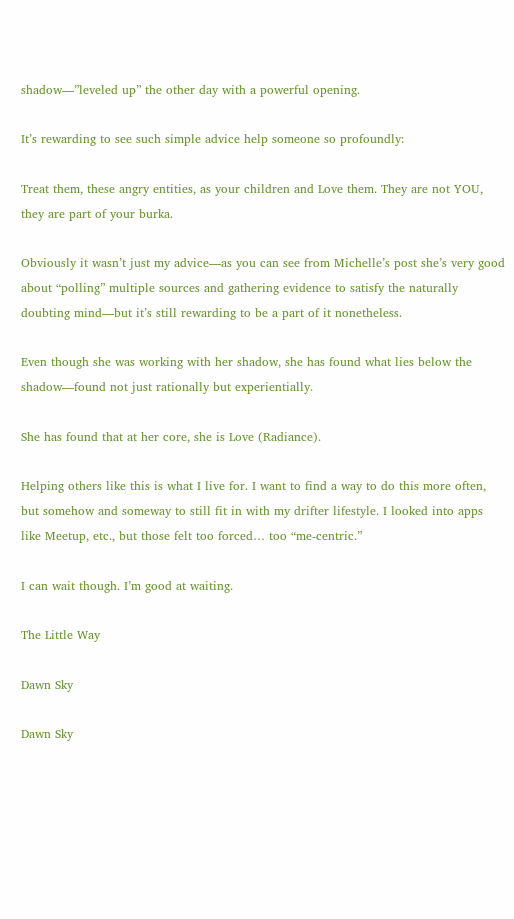shadow—”leveled up” the other day with a powerful opening.

It’s rewarding to see such simple advice help someone so profoundly:

Treat them, these angry entities, as your children and Love them. They are not YOU, they are part of your burka.

Obviously it wasn’t just my advice—as you can see from Michelle’s post she’s very good about “polling” multiple sources and gathering evidence to satisfy the naturally doubting mind—but it’s still rewarding to be a part of it nonetheless.

Even though she was working with her shadow, she has found what lies below the shadow—found not just rationally but experientially.

She has found that at her core, she is Love (Radiance).

Helping others like this is what I live for. I want to find a way to do this more often, but somehow and someway to still fit in with my drifter lifestyle. I looked into apps like Meetup, etc., but those felt too forced… too “me-centric.”

I can wait though. I’m good at waiting.

The Little Way

Dawn Sky

Dawn Sky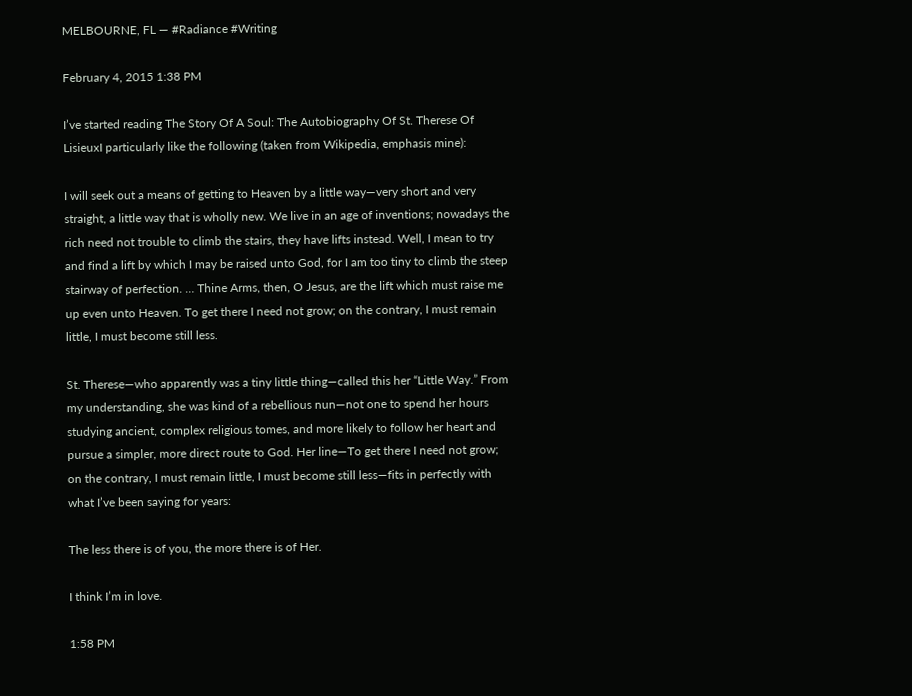MELBOURNE, FL — #Radiance #Writing

February 4, 2015 1:38 PM

I’ve started reading The Story Of A Soul: The Autobiography Of St. Therese Of LisieuxI particularly like the following (taken from Wikipedia, emphasis mine):

I will seek out a means of getting to Heaven by a little way—very short and very straight, a little way that is wholly new. We live in an age of inventions; nowadays the rich need not trouble to climb the stairs, they have lifts instead. Well, I mean to try and find a lift by which I may be raised unto God, for I am too tiny to climb the steep stairway of perfection. … Thine Arms, then, O Jesus, are the lift which must raise me up even unto Heaven. To get there I need not grow; on the contrary, I must remain little, I must become still less.

St. Therese—who apparently was a tiny little thing—called this her “Little Way.” From my understanding, she was kind of a rebellious nun—not one to spend her hours studying ancient, complex religious tomes, and more likely to follow her heart and pursue a simpler, more direct route to God. Her line—To get there I need not grow; on the contrary, I must remain little, I must become still less—fits in perfectly with what I’ve been saying for years:

The less there is of you, the more there is of Her.

I think I’m in love.

1:58 PM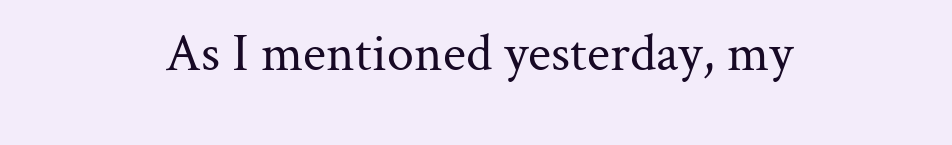As I mentioned yesterday, my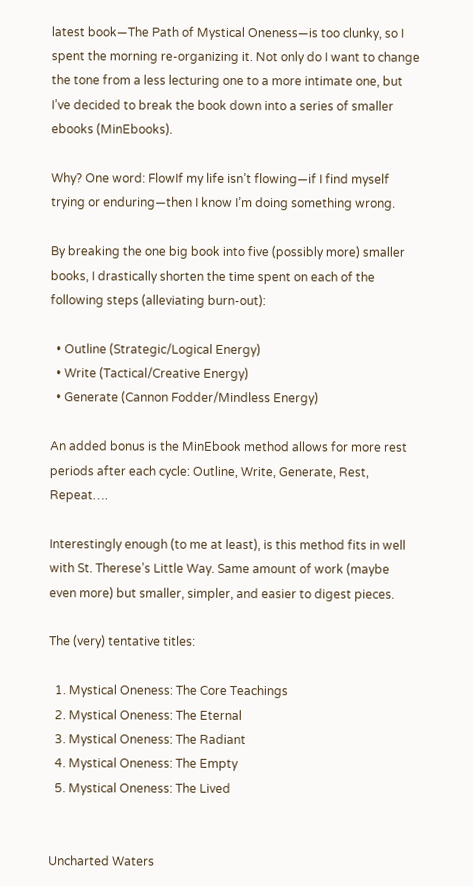latest book—The Path of Mystical Oneness—is too clunky, so I spent the morning re-organizing it. Not only do I want to change the tone from a less lecturing one to a more intimate one, but I’ve decided to break the book down into a series of smaller ebooks (MinEbooks).

Why? One word: FlowIf my life isn’t flowing—if I find myself trying or enduring—then I know I’m doing something wrong.

By breaking the one big book into five (possibly more) smaller books, I drastically shorten the time spent on each of the following steps (alleviating burn-out):

  • Outline (Strategic/Logical Energy)
  • Write (Tactical/Creative Energy)
  • Generate (Cannon Fodder/Mindless Energy)

An added bonus is the MinEbook method allows for more rest periods after each cycle: Outline, Write, Generate, Rest, Repeat….

Interestingly enough (to me at least), is this method fits in well with St. Therese’s Little Way. Same amount of work (maybe even more) but smaller, simpler, and easier to digest pieces.

The (very) tentative titles:

  1. Mystical Oneness: The Core Teachings
  2. Mystical Oneness: The Eternal
  3. Mystical Oneness: The Radiant
  4. Mystical Oneness: The Empty
  5. Mystical Oneness: The Lived


Uncharted Waters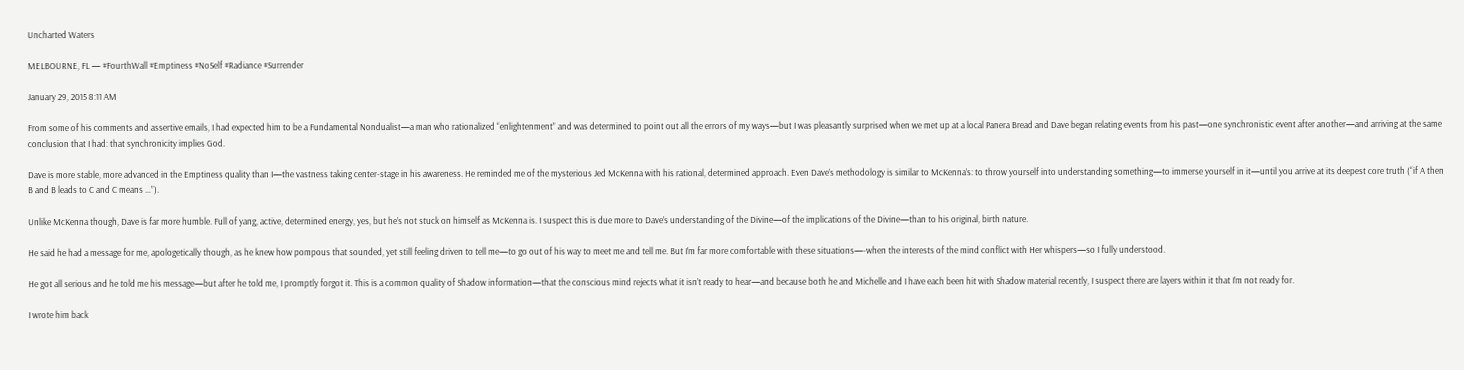Uncharted Waters

MELBOURNE, FL — #FourthWall #Emptiness #NoSelf #Radiance #Surrender

January 29, 2015 8:11 AM

From some of his comments and assertive emails, I had expected him to be a Fundamental Nondualist—a man who rationalized “enlightenment” and was determined to point out all the errors of my ways—but I was pleasantly surprised when we met up at a local Panera Bread and Dave began relating events from his past—one synchronistic event after another—and arriving at the same conclusion that I had: that synchronicity implies God.

Dave is more stable, more advanced in the Emptiness quality than I—the vastness taking center-stage in his awareness. He reminded me of the mysterious Jed McKenna with his rational, determined approach. Even Dave’s methodology is similar to McKenna’s: to throw yourself into understanding something—to immerse yourself in it—until you arrive at its deepest core truth (“if A then B and B leads to C and C means …”).

Unlike McKenna though, Dave is far more humble. Full of yang, active, determined energy, yes, but he’s not stuck on himself as McKenna is. I suspect this is due more to Dave’s understanding of the Divine—of the implications of the Divine—than to his original, birth nature.

He said he had a message for me, apologetically though, as he knew how pompous that sounded, yet still feeling driven to tell me—to go out of his way to meet me and tell me. But I’m far more comfortable with these situations—-when the interests of the mind conflict with Her whispers—so I fully understood.

He got all serious and he told me his message—but after he told me, I promptly forgot it. This is a common quality of Shadow information—that the conscious mind rejects what it isn’t ready to hear—and because both he and Michelle and I have each been hit with Shadow material recently, I suspect there are layers within it that I’m not ready for.

I wrote him back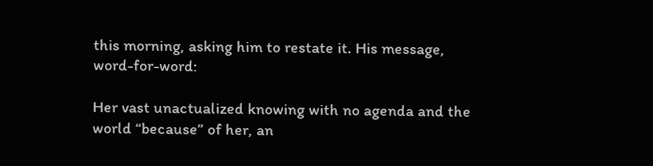this morning, asking him to restate it. His message, word-for-word:

Her vast unactualized knowing with no agenda and the world “because” of her, an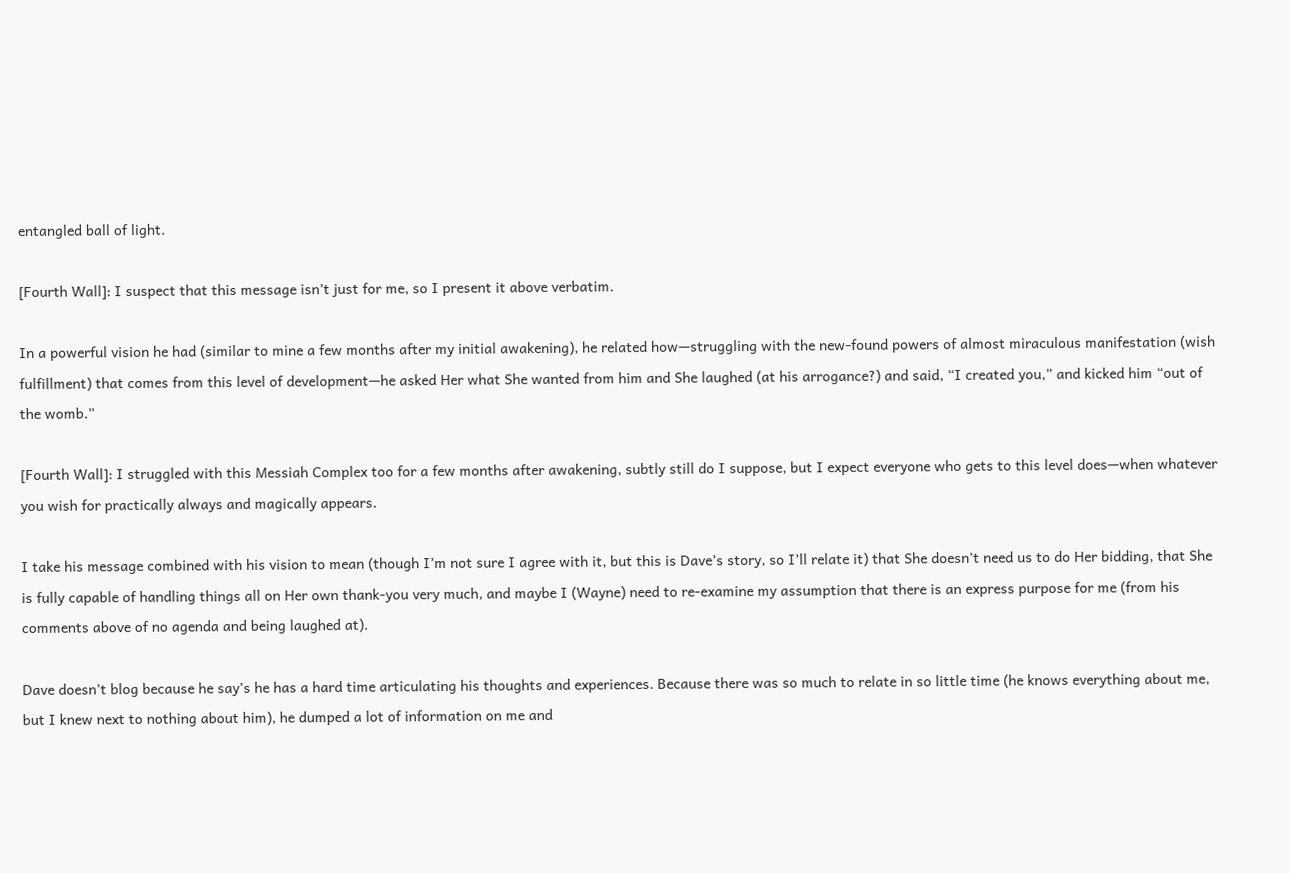entangled ball of light.

[Fourth Wall]: I suspect that this message isn’t just for me, so I present it above verbatim.

In a powerful vision he had (similar to mine a few months after my initial awakening), he related how—struggling with the new-found powers of almost miraculous manifestation (wish fulfillment) that comes from this level of development—he asked Her what She wanted from him and She laughed (at his arrogance?) and said, “I created you,” and kicked him “out of the womb.”

[Fourth Wall]: I struggled with this Messiah Complex too for a few months after awakening, subtly still do I suppose, but I expect everyone who gets to this level does—when whatever you wish for practically always and magically appears.

I take his message combined with his vision to mean (though I’m not sure I agree with it, but this is Dave’s story, so I’ll relate it) that She doesn’t need us to do Her bidding, that She is fully capable of handling things all on Her own thank-you very much, and maybe I (Wayne) need to re-examine my assumption that there is an express purpose for me (from his comments above of no agenda and being laughed at).

Dave doesn’t blog because he say’s he has a hard time articulating his thoughts and experiences. Because there was so much to relate in so little time (he knows everything about me, but I knew next to nothing about him), he dumped a lot of information on me and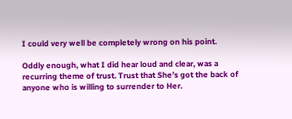I could very well be completely wrong on his point.

Oddly enough, what I did hear loud and clear, was a recurring theme of trust. Trust that She’s got the back of anyone who is willing to surrender to Her.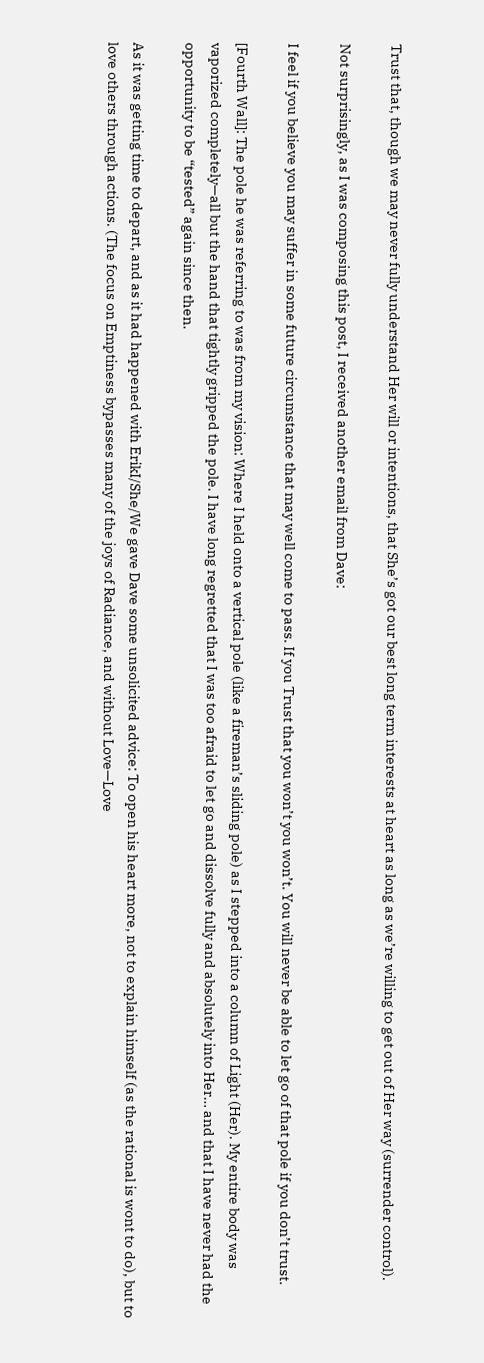Trust that, though we may never fully understand Her will or intentions, that She’s got our best long term interests at heart as long as we’re willing to get out of Her way (surrender control).

Not surprisingly, as I was composing this post, I received another email from Dave:

I feel if you believe you may suffer in some future circumstance that may well come to pass. If you Trust that you won’t you won’t. You will never be able to let go of that pole if you don’t trust.

[Fourth Wall]: The pole he was referring to was from my vision: Where I held onto a vertical pole (like a fireman’s sliding pole) as I stepped into a column of Light (Her). My entire body was vaporized completely—all but the hand that tightly gripped the pole. I have long regretted that I was too afraid to let go and dissolve fully and absolutely into Her… and that I have never had the opportunity to be “tested” again since then.

As it was getting time to depart, and as it had happened with ErikI/She/We gave Dave some unsolicited advice: To open his heart more, not to explain himself (as the rational is wont to do), but to love others through actions. (The focus on Emptiness bypasses many of the joys of Radiance, and without Love—Love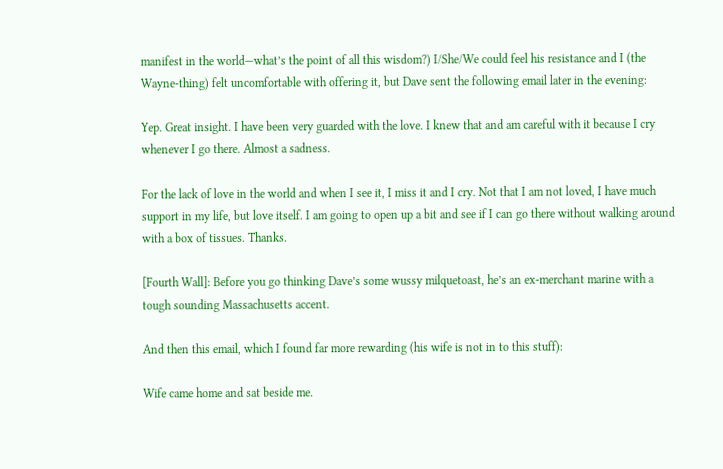manifest in the world—what’s the point of all this wisdom?) I/She/We could feel his resistance and I (the Wayne-thing) felt uncomfortable with offering it, but Dave sent the following email later in the evening:

Yep. Great insight. I have been very guarded with the love. I knew that and am careful with it because I cry whenever I go there. Almost a sadness.

For the lack of love in the world and when I see it, I miss it and I cry. Not that I am not loved, I have much support in my life, but love itself. I am going to open up a bit and see if I can go there without walking around with a box of tissues. Thanks.

[Fourth Wall]: Before you go thinking Dave’s some wussy milquetoast, he’s an ex-merchant marine with a tough sounding Massachusetts accent.

And then this email, which I found far more rewarding (his wife is not in to this stuff):

Wife came home and sat beside me.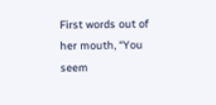First words out of her mouth, “You seem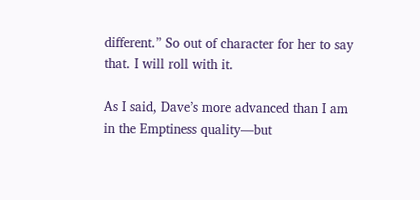different.” So out of character for her to say that. I will roll with it.

As I said, Dave’s more advanced than I am in the Emptiness quality—but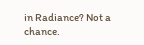in Radiance? Not a chance.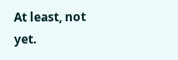At least, not yet.